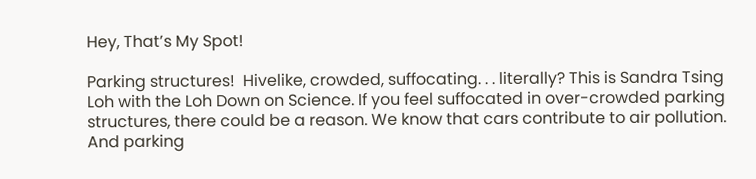Hey, That’s My Spot!

Parking structures!  Hivelike, crowded, suffocating. . . literally? This is Sandra Tsing Loh with the Loh Down on Science. If you feel suffocated in over-crowded parking structures, there could be a reason. We know that cars contribute to air pollution. And parking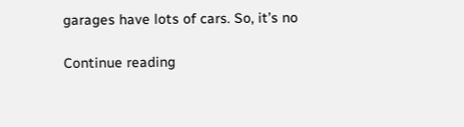garages have lots of cars. So, it’s no

Continue reading